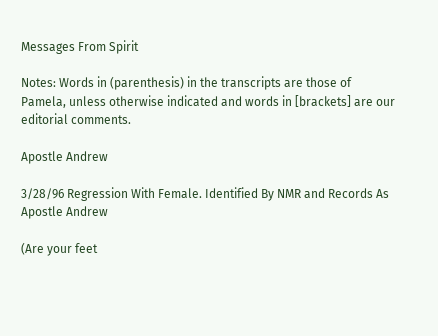Messages From Spirit

Notes: Words in (parenthesis) in the transcripts are those of Pamela, unless otherwise indicated and words in [brackets] are our editorial comments.

Apostle Andrew

3/28/96 Regression With Female. Identified By NMR and Records As Apostle Andrew

(Are your feet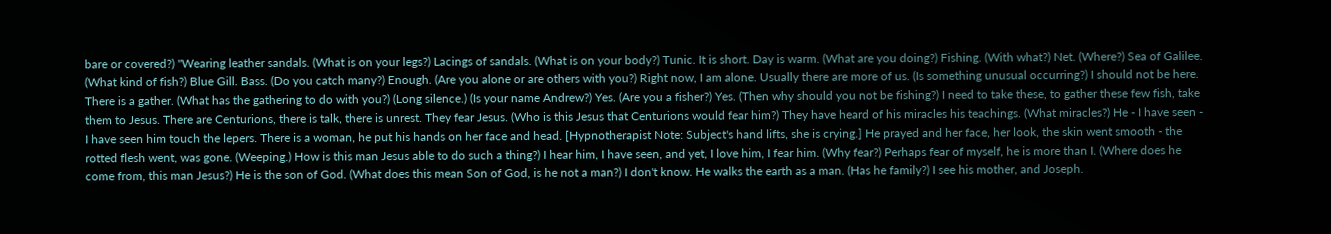bare or covered?) "Wearing leather sandals. (What is on your legs?) Lacings of sandals. (What is on your body?) Tunic. It is short. Day is warm. (What are you doing?) Fishing. (With what?) Net. (Where?) Sea of Galilee. (What kind of fish?) Blue Gill. Bass. (Do you catch many?) Enough. (Are you alone or are others with you?) Right now, I am alone. Usually there are more of us. (Is something unusual occurring?) I should not be here. There is a gather. (What has the gathering to do with you?) (Long silence.) (Is your name Andrew?) Yes. (Are you a fisher?) Yes. (Then why should you not be fishing?) I need to take these, to gather these few fish, take them to Jesus. There are Centurions, there is talk, there is unrest. They fear Jesus. (Who is this Jesus that Centurions would fear him?) They have heard of his miracles his teachings. (What miracles?) He - I have seen - I have seen him touch the lepers. There is a woman, he put his hands on her face and head. [Hypnotherapist Note: Subject's hand lifts, she is crying.] He prayed and her face, her look, the skin went smooth - the rotted flesh went, was gone. (Weeping.) How is this man Jesus able to do such a thing?) I hear him, I have seen, and yet, I love him, I fear him. (Why fear?) Perhaps fear of myself, he is more than I. (Where does he come from, this man Jesus?) He is the son of God. (What does this mean Son of God, is he not a man?) I don't know. He walks the earth as a man. (Has he family?) I see his mother, and Joseph.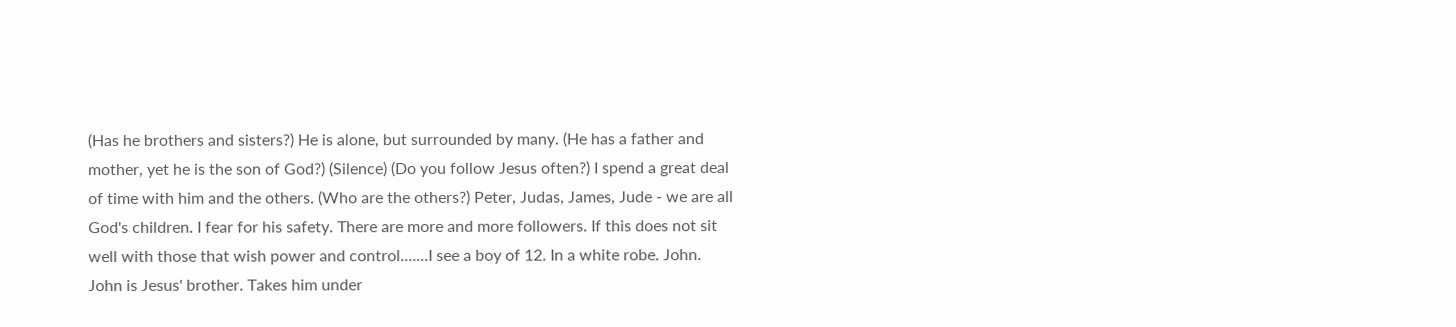(Has he brothers and sisters?) He is alone, but surrounded by many. (He has a father and mother, yet he is the son of God?) (Silence) (Do you follow Jesus often?) I spend a great deal of time with him and the others. (Who are the others?) Peter, Judas, James, Jude - we are all God's children. I fear for his safety. There are more and more followers. If this does not sit well with those that wish power and control.......I see a boy of 12. In a white robe. John. John is Jesus' brother. Takes him under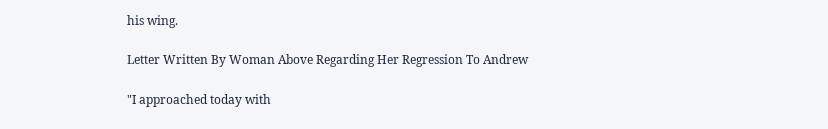his wing.

Letter Written By Woman Above Regarding Her Regression To Andrew

"I approached today with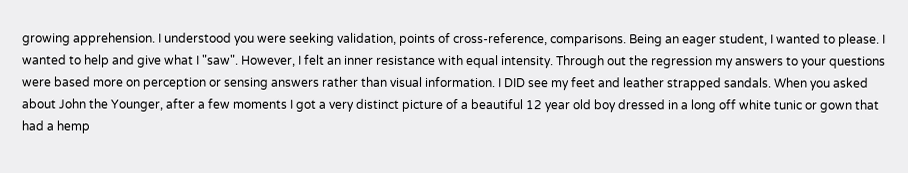growing apprehension. I understood you were seeking validation, points of cross-reference, comparisons. Being an eager student, I wanted to please. I wanted to help and give what I "saw". However, I felt an inner resistance with equal intensity. Through out the regression my answers to your questions were based more on perception or sensing answers rather than visual information. I DID see my feet and leather strapped sandals. When you asked about John the Younger, after a few moments I got a very distinct picture of a beautiful 12 year old boy dressed in a long off white tunic or gown that had a hemp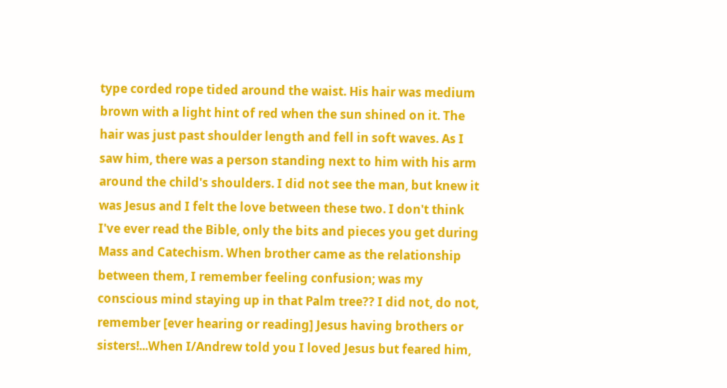type corded rope tided around the waist. His hair was medium brown with a light hint of red when the sun shined on it. The hair was just past shoulder length and fell in soft waves. As I saw him, there was a person standing next to him with his arm around the child's shoulders. I did not see the man, but knew it was Jesus and I felt the love between these two. I don't think I've ever read the Bible, only the bits and pieces you get during Mass and Catechism. When brother came as the relationship between them, I remember feeling confusion; was my conscious mind staying up in that Palm tree?? I did not, do not, remember [ever hearing or reading] Jesus having brothers or sisters!...When I/Andrew told you I loved Jesus but feared him,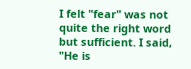I felt "fear" was not quite the right word but sufficient. I said, "He is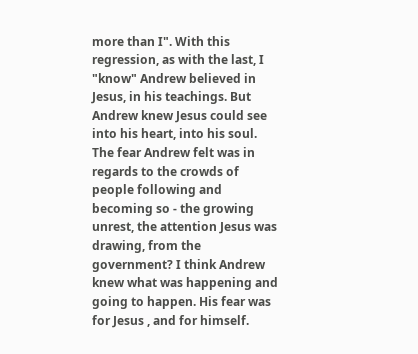more than I". With this regression, as with the last, I "know" Andrew believed in Jesus, in his teachings. But Andrew knew Jesus could see into his heart, into his soul. The fear Andrew felt was in regards to the crowds of people following and becoming so - the growing unrest, the attention Jesus was drawing, from the government? I think Andrew knew what was happening and going to happen. His fear was for Jesus , and for himself.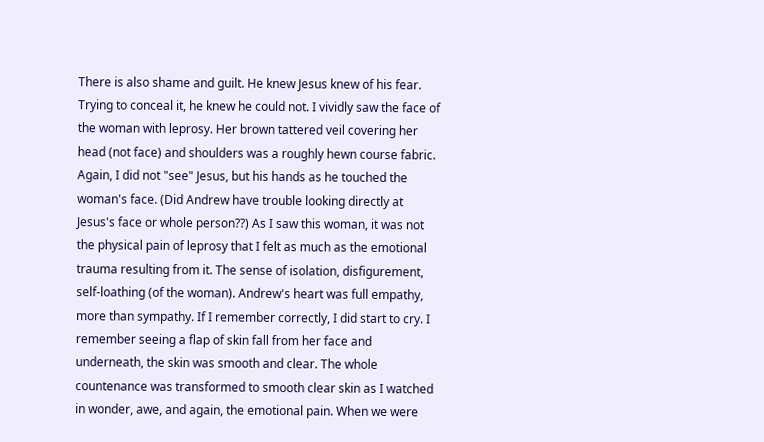There is also shame and guilt. He knew Jesus knew of his fear. Trying to conceal it, he knew he could not. I vividly saw the face of the woman with leprosy. Her brown tattered veil covering her head (not face) and shoulders was a roughly hewn course fabric. Again, I did not "see" Jesus, but his hands as he touched the woman's face. (Did Andrew have trouble looking directly at Jesus's face or whole person??) As I saw this woman, it was not the physical pain of leprosy that I felt as much as the emotional trauma resulting from it. The sense of isolation, disfigurement, self-loathing (of the woman). Andrew's heart was full empathy, more than sympathy. If I remember correctly, I did start to cry. I remember seeing a flap of skin fall from her face and underneath, the skin was smooth and clear. The whole countenance was transformed to smooth clear skin as I watched in wonder, awe, and again, the emotional pain. When we were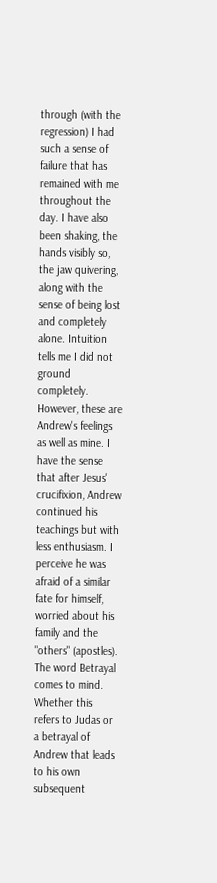through (with the regression) I had such a sense of failure that has remained with me throughout the day. I have also been shaking, the hands visibly so, the jaw quivering, along with the sense of being lost and completely alone. Intuition tells me I did not ground completely. However, these are Andrew's feelings as well as mine. I have the sense that after Jesus' crucifixion, Andrew continued his teachings but with less enthusiasm. I perceive he was afraid of a similar fate for himself, worried about his family and the "others" (apostles). The word Betrayal comes to mind. Whether this refers to Judas or a betrayal of Andrew that leads to his own subsequent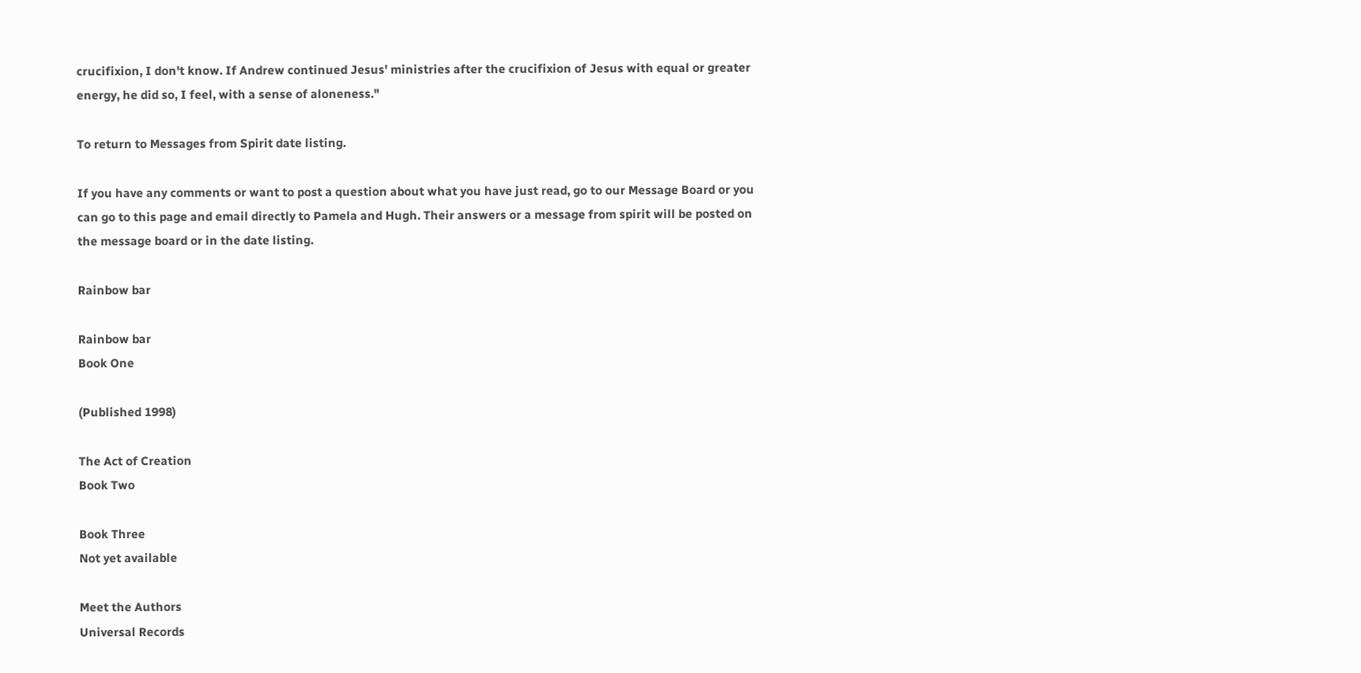crucifixion, I don't know. If Andrew continued Jesus' ministries after the crucifixion of Jesus with equal or greater energy, he did so, I feel, with a sense of aloneness."

To return to Messages from Spirit date listing.

If you have any comments or want to post a question about what you have just read, go to our Message Board or you can go to this page and email directly to Pamela and Hugh. Their answers or a message from spirit will be posted on the message board or in the date listing.

Rainbow bar

Rainbow bar
Book One

(Published 1998)

The Act of Creation
Book Two

Book Three
Not yet available

Meet the Authors
Universal Records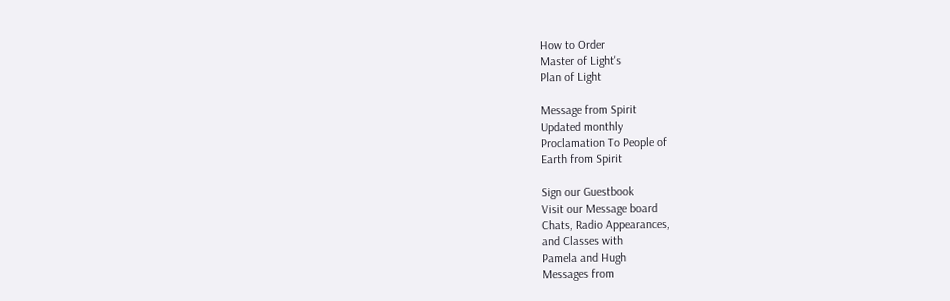How to Order
Master of Light's
Plan of Light

Message from Spirit
Updated monthly
Proclamation To People of
Earth from Spirit

Sign our Guestbook
Visit our Message board
Chats, Radio Appearances,
and Classes with
Pamela and Hugh
Messages from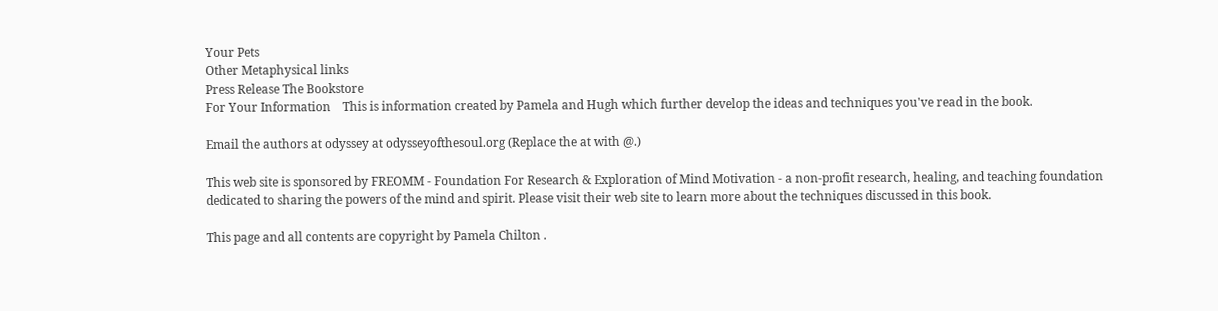Your Pets
Other Metaphysical links
Press Release The Bookstore
For Your Information    This is information created by Pamela and Hugh which further develop the ideas and techniques you've read in the book.

Email the authors at odyssey at odysseyofthesoul.org (Replace the at with @.)

This web site is sponsored by FREOMM - Foundation For Research & Exploration of Mind Motivation - a non-profit research, healing, and teaching foundation dedicated to sharing the powers of the mind and spirit. Please visit their web site to learn more about the techniques discussed in this book.

This page and all contents are copyright by Pamela Chilton .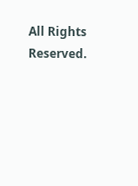All Rights Reserved.